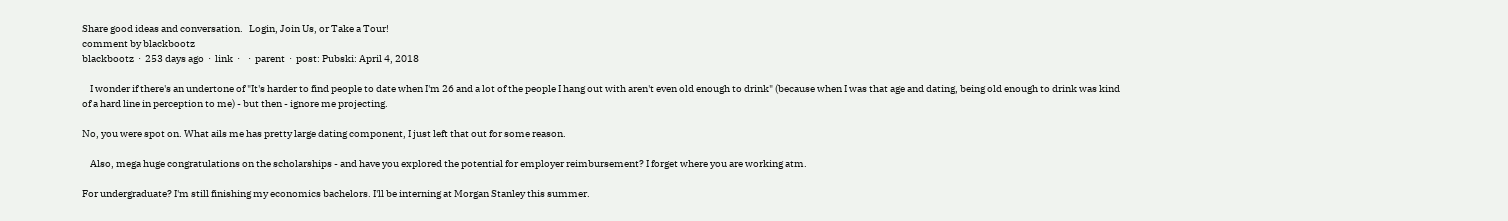Share good ideas and conversation.   Login, Join Us, or Take a Tour!
comment by blackbootz
blackbootz  ·  253 days ago  ·  link  ·    ·  parent  ·  post: Pubski: April 4, 2018

    I wonder if there's an undertone of "It's harder to find people to date when I'm 26 and a lot of the people I hang out with aren't even old enough to drink" (because when I was that age and dating, being old enough to drink was kind of a hard line in perception to me) - but then - ignore me projecting.

No, you were spot on. What ails me has pretty large dating component, I just left that out for some reason.

    Also, mega huge congratulations on the scholarships - and have you explored the potential for employer reimbursement? I forget where you are working atm.

For undergraduate? I'm still finishing my economics bachelors. I'll be interning at Morgan Stanley this summer.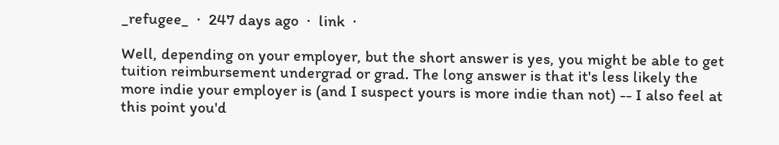_refugee_  ·  247 days ago  ·  link  ·

Well, depending on your employer, but the short answer is yes, you might be able to get tuition reimbursement undergrad or grad. The long answer is that it's less likely the more indie your employer is (and I suspect yours is more indie than not) -- I also feel at this point you'd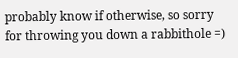probably know if otherwise, so sorry for throwing you down a rabbithole =)